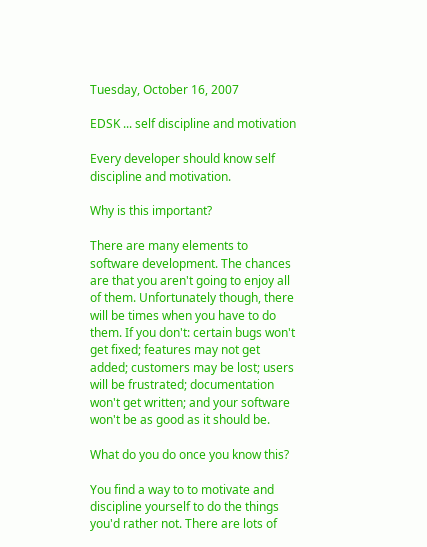Tuesday, October 16, 2007

EDSK ... self discipline and motivation

Every developer should know self discipline and motivation.

Why is this important?

There are many elements to software development. The chances are that you aren't going to enjoy all of them. Unfortunately though, there will be times when you have to do them. If you don't: certain bugs won't get fixed; features may not get added; customers may be lost; users will be frustrated; documentation won't get written; and your software won't be as good as it should be.

What do you do once you know this?

You find a way to to motivate and discipline yourself to do the things you'd rather not. There are lots of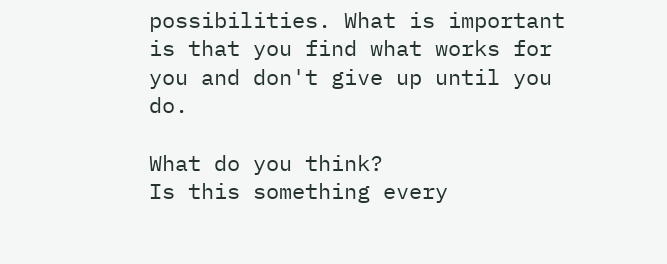possibilities. What is important is that you find what works for you and don't give up until you do.

What do you think?
Is this something every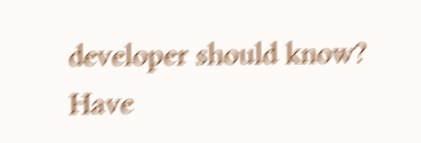developer should know? Have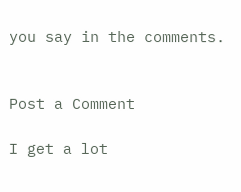you say in the comments.


Post a Comment

I get a lot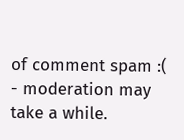of comment spam :( - moderation may take a while.